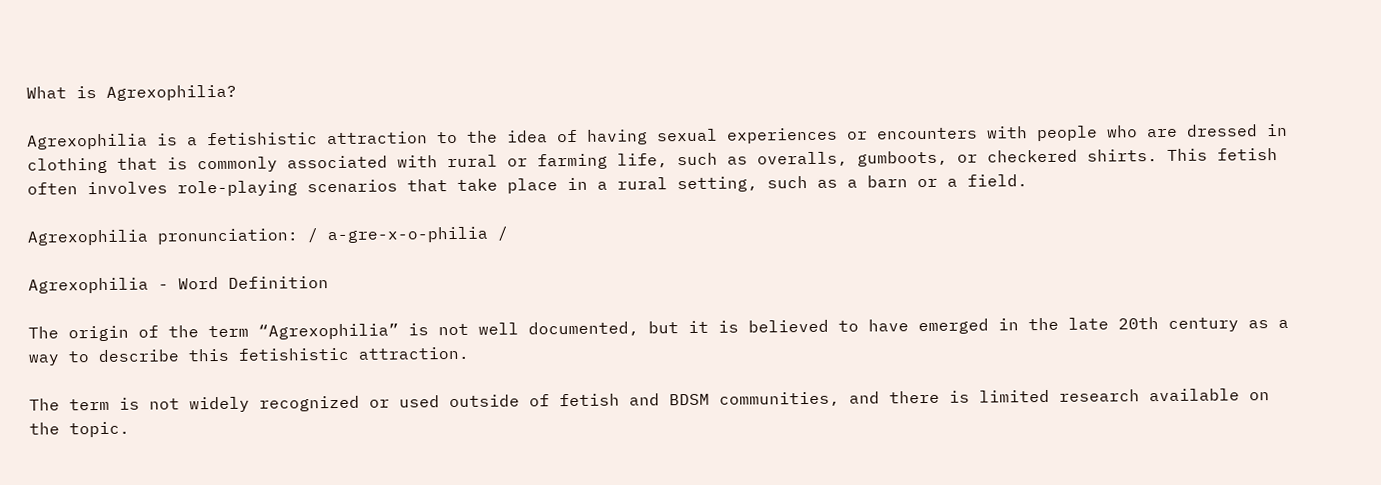What is Agrexophilia?

Agrexophilia is a fetishistic attraction to the idea of having sexual experiences or encounters with people who are dressed in clothing that is commonly associated with rural or farming life, such as overalls, gumboots, or checkered shirts. This fetish often involves role-playing scenarios that take place in a rural setting, such as a barn or a field.

Agrexophilia pronunciation: / a-gre-x-o-philia /

Agrexophilia - Word Definition

The origin of the term “Agrexophilia” is not well documented, but it is believed to have emerged in the late 20th century as a way to describe this fetishistic attraction.

The term is not widely recognized or used outside of fetish and BDSM communities, and there is limited research available on the topic.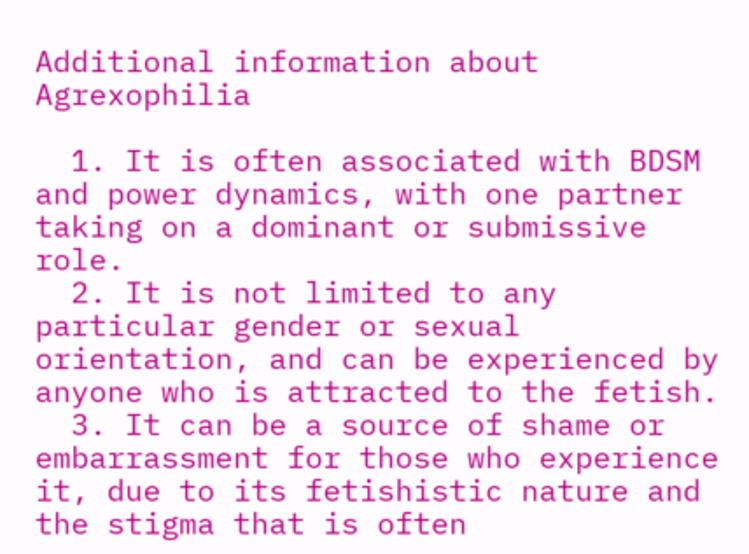Additional information about Agrexophilia

  1. It is often associated with BDSM and power dynamics, with one partner taking on a dominant or submissive role.
  2. It is not limited to any particular gender or sexual orientation, and can be experienced by anyone who is attracted to the fetish.
  3. It can be a source of shame or embarrassment for those who experience it, due to its fetishistic nature and the stigma that is often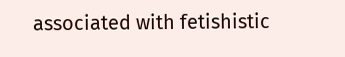associated with fetishistic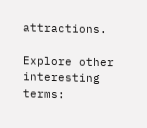attractions.

Explore other interesting terms: